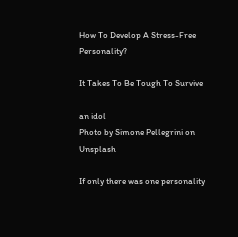How To Develop A Stress-Free Personality?

It Takes To Be Tough To Survive

an idol
Photo by Simone Pellegrini on Unsplash

If only there was one personality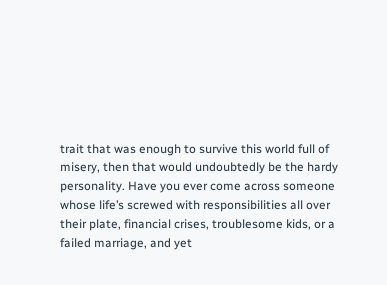trait that was enough to survive this world full of misery, then that would undoubtedly be the hardy personality. Have you ever come across someone whose life’s screwed with responsibilities all over their plate, financial crises, troublesome kids, or a failed marriage, and yet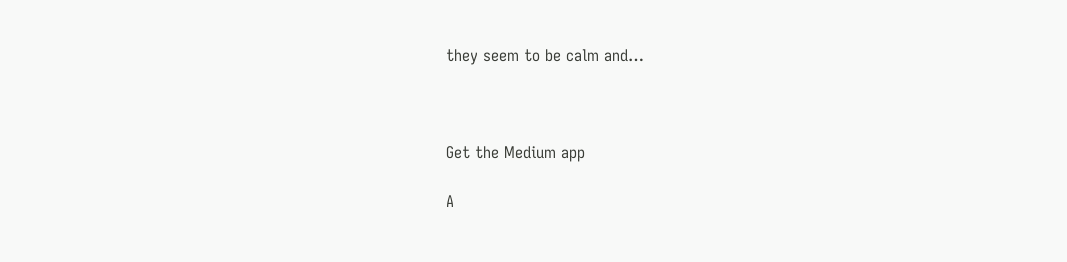they seem to be calm and…



Get the Medium app

A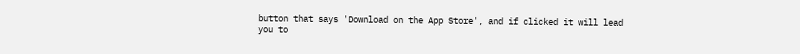button that says 'Download on the App Store', and if clicked it will lead you to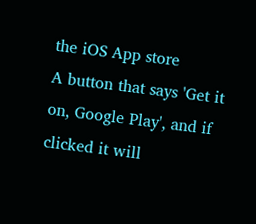the iOS App store
A button that says 'Get it on, Google Play', and if clicked it will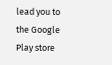lead you to the Google Play store